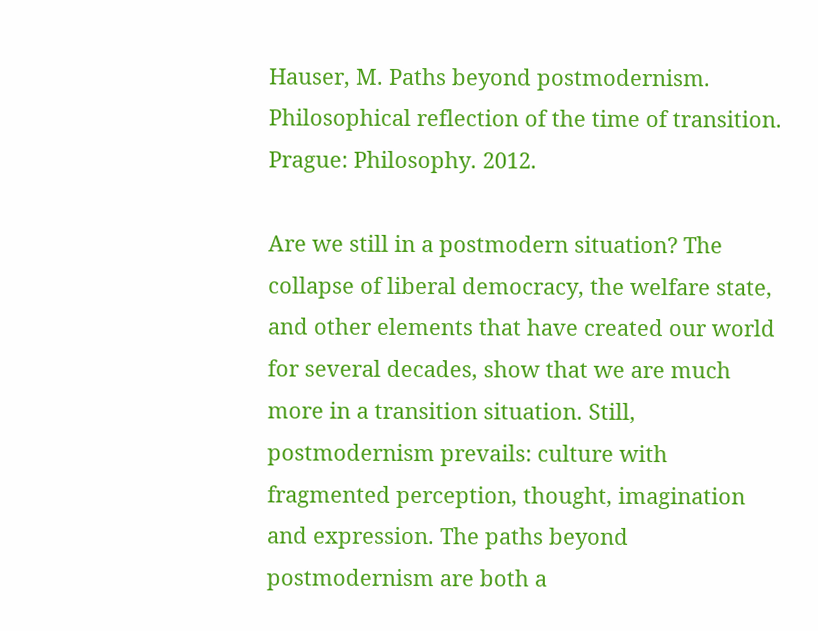Hauser, M. Paths beyond postmodernism. Philosophical reflection of the time of transition. Prague: Philosophy. 2012.

Are we still in a postmodern situation? The collapse of liberal democracy, the welfare state, and other elements that have created our world for several decades, show that we are much more in a transition situation. Still, postmodernism prevails: culture with fragmented perception, thought, imagination and expression. The paths beyond postmodernism are both a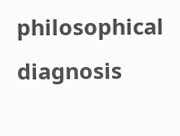philosophical diagnosis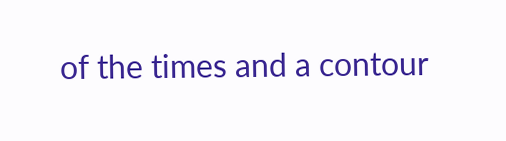of the times and a contour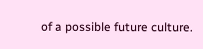of a possible future culture.